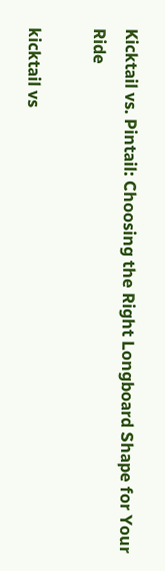Kicktail vs. Pintail: Choosing the Right Longboard Shape for Your Ride

kicktail vs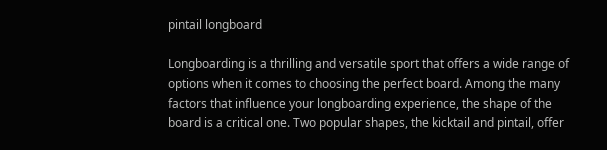pintail longboard

Longboarding is a thrilling and versatile sport that offers a wide range of options when it comes to choosing the perfect board. Among the many factors that influence your longboarding experience, the shape of the board is a critical one. Two popular shapes, the kicktail and pintail, offer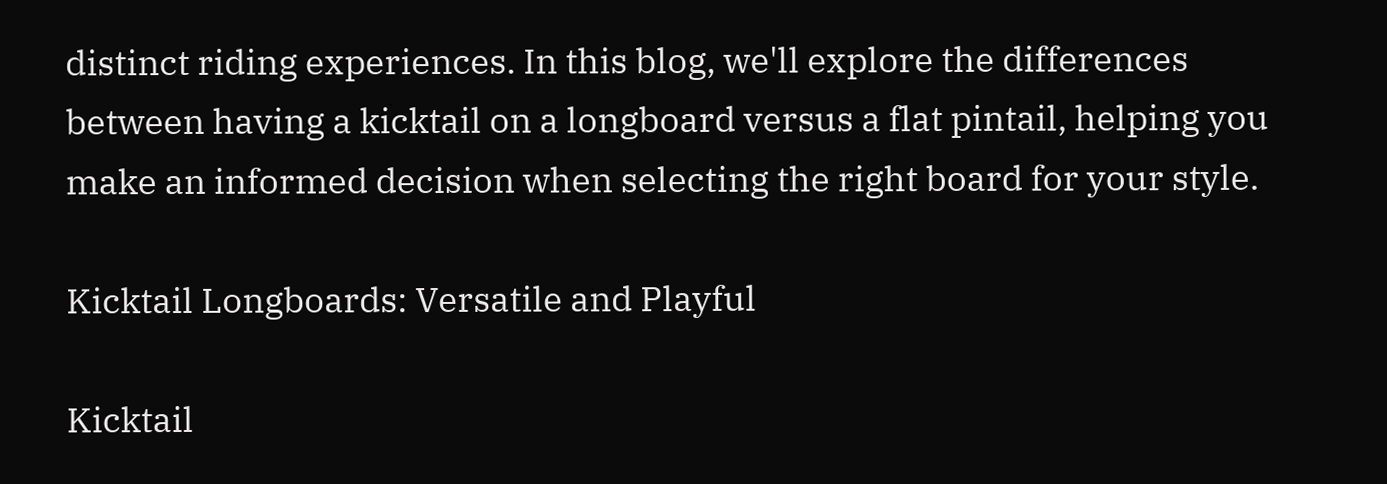distinct riding experiences. In this blog, we'll explore the differences between having a kicktail on a longboard versus a flat pintail, helping you make an informed decision when selecting the right board for your style.

Kicktail Longboards: Versatile and Playful

Kicktail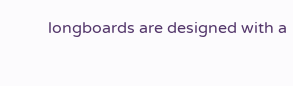longboards are designed with a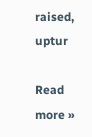raised, uptur

Read more »